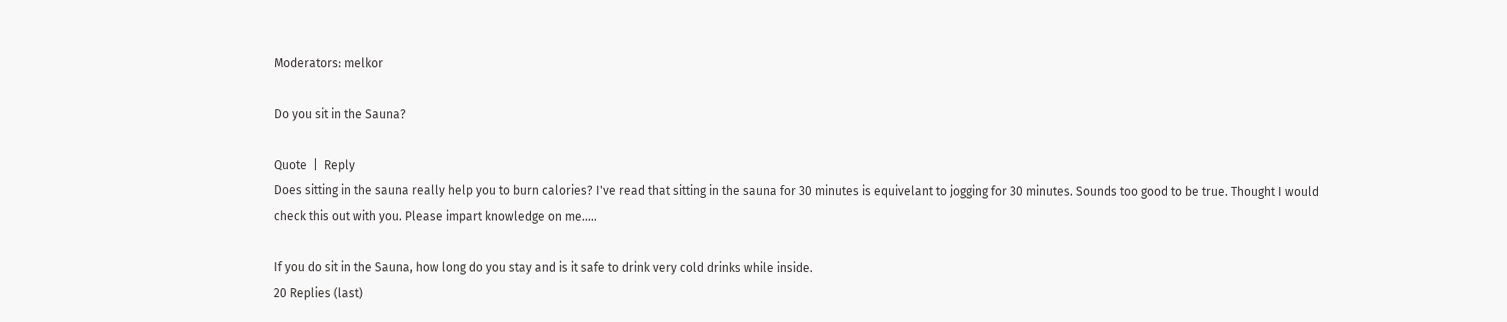Moderators: melkor

Do you sit in the Sauna?

Quote  |  Reply
Does sitting in the sauna really help you to burn calories? I've read that sitting in the sauna for 30 minutes is equivelant to jogging for 30 minutes. Sounds too good to be true. Thought I would check this out with you. Please impart knowledge on me.....

If you do sit in the Sauna, how long do you stay and is it safe to drink very cold drinks while inside.
20 Replies (last)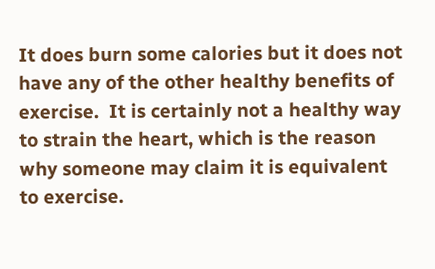It does burn some calories but it does not have any of the other healthy benefits of exercise.  It is certainly not a healthy way to strain the heart, which is the reason why someone may claim it is equivalent to exercise.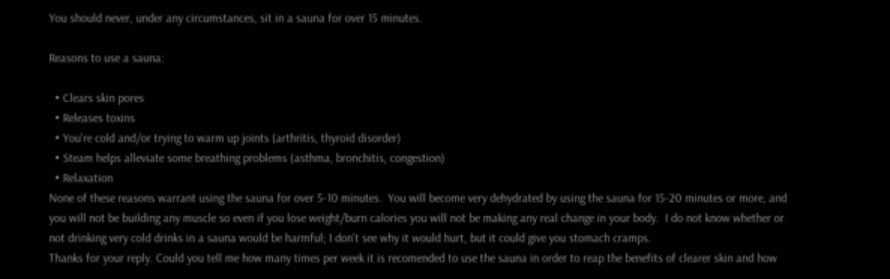You should never, under any circumstances, sit in a sauna for over 15 minutes.

Reasons to use a sauna:

  • Clears skin pores
  • Releases toxins
  • You're cold and/or trying to warm up joints (arthritis, thyroid disorder)
  • Steam helps alleviate some breathing problems (asthma, bronchitis, congestion)
  • Relaxation
None of these reasons warrant using the sauna for over 5-10 minutes.  You will become very dehydrated by using the sauna for 15-20 minutes or more, and you will not be building any muscle so even if you lose weight/burn calories you will not be making any real change in your body.  I do not know whether or not drinking very cold drinks in a sauna would be harmful; I don't see why it would hurt, but it could give you stomach cramps.
Thanks for your reply. Could you tell me how many times per week it is recomended to use the sauna in order to reap the benefits of clearer skin and how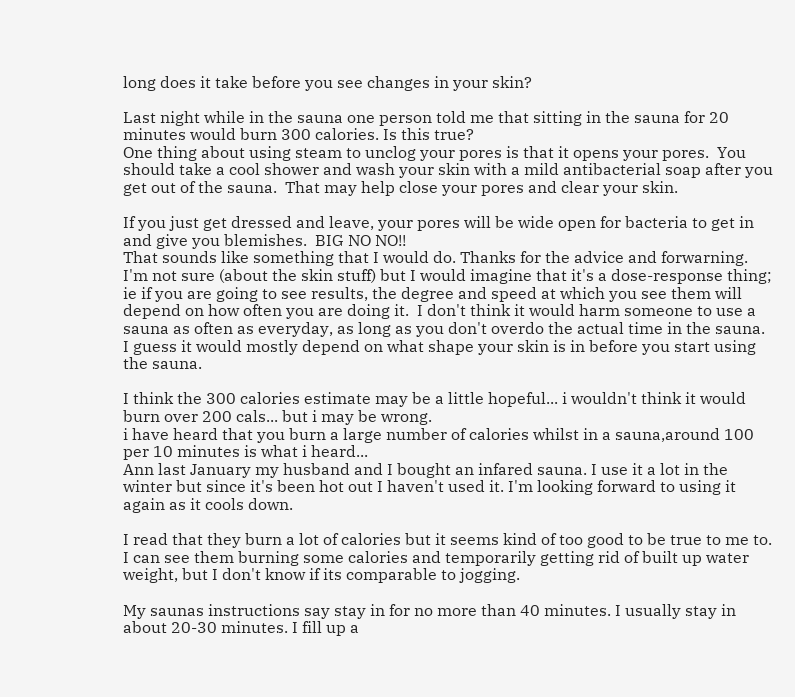long does it take before you see changes in your skin?

Last night while in the sauna one person told me that sitting in the sauna for 20 minutes would burn 300 calories. Is this true?
One thing about using steam to unclog your pores is that it opens your pores.  You should take a cool shower and wash your skin with a mild antibacterial soap after you get out of the sauna.  That may help close your pores and clear your skin.

If you just get dressed and leave, your pores will be wide open for bacteria to get in and give you blemishes.  BIG NO NO!!
That sounds like something that I would do. Thanks for the advice and forwarning.
I'm not sure (about the skin stuff) but I would imagine that it's a dose-response thing; ie if you are going to see results, the degree and speed at which you see them will depend on how often you are doing it.  I don't think it would harm someone to use a sauna as often as everyday, as long as you don't overdo the actual time in the sauna.  I guess it would mostly depend on what shape your skin is in before you start using the sauna.

I think the 300 calories estimate may be a little hopeful... i wouldn't think it would burn over 200 cals... but i may be wrong.
i have heard that you burn a large number of calories whilst in a sauna,around 100 per 10 minutes is what i heard...
Ann last January my husband and I bought an infared sauna. I use it a lot in the winter but since it's been hot out I haven't used it. I'm looking forward to using it again as it cools down.

I read that they burn a lot of calories but it seems kind of too good to be true to me to. I can see them burning some calories and temporarily getting rid of built up water weight, but I don't know if its comparable to jogging.

My saunas instructions say stay in for no more than 40 minutes. I usually stay in about 20-30 minutes. I fill up a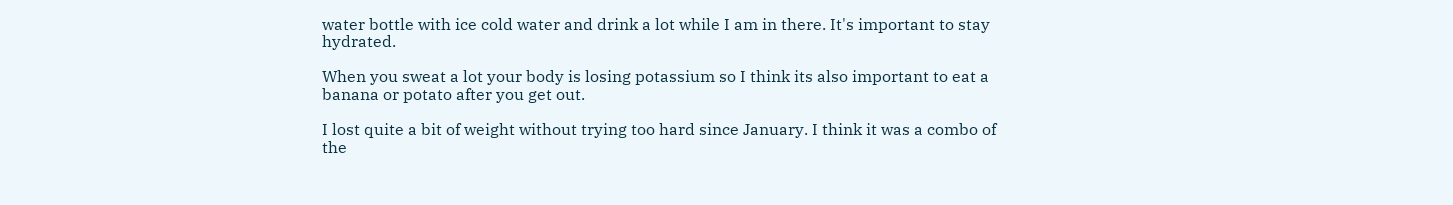water bottle with ice cold water and drink a lot while I am in there. It's important to stay hydrated.

When you sweat a lot your body is losing potassium so I think its also important to eat a banana or potato after you get out.

I lost quite a bit of weight without trying too hard since January. I think it was a combo of the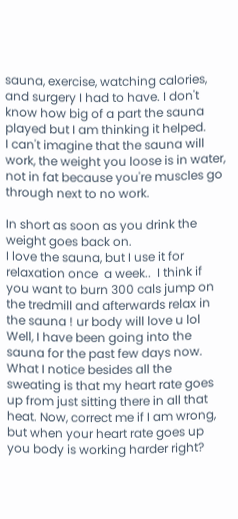sauna, exercise, watching calories, and surgery I had to have. I don't know how big of a part the sauna played but I am thinking it helped.
I can't imagine that the sauna will work, the weight you loose is in water, not in fat because you're muscles go through next to no work.

In short as soon as you drink the weight goes back on.
I love the sauna, but I use it for relaxation once  a week..  I think if you want to burn 300 cals jump on the tredmill and afterwards relax in the sauna ! ur body will love u lol
Well, I have been going into the sauna for the past few days now. What I notice besides all the sweating is that my heart rate goes up from just sitting there in all that heat. Now, correct me if I am wrong, but when your heart rate goes up you body is working harder right?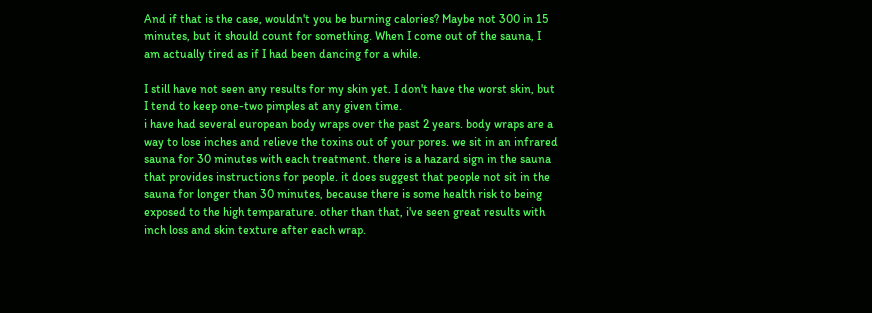And if that is the case, wouldn't you be burning calories? Maybe not 300 in 15 minutes, but it should count for something. When I come out of the sauna, I am actually tired as if I had been dancing for a while.

I still have not seen any results for my skin yet. I don't have the worst skin, but I tend to keep one-two pimples at any given time.
i have had several european body wraps over the past 2 years. body wraps are a way to lose inches and relieve the toxins out of your pores. we sit in an infrared sauna for 30 minutes with each treatment. there is a hazard sign in the sauna that provides instructions for people. it does suggest that people not sit in the sauna for longer than 30 minutes, because there is some health risk to being exposed to the high temparature. other than that, i've seen great results with inch loss and skin texture after each wrap.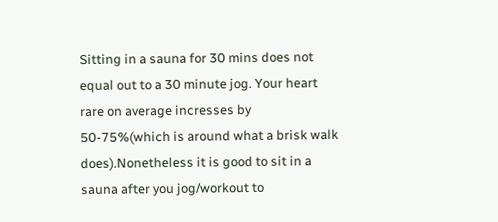Sitting in a sauna for 30 mins does not equal out to a 30 minute jog. Your heart rare on average incresses by 50-75%(which is around what a brisk walk does).Nonetheless it is good to sit in a sauna after you jog/workout to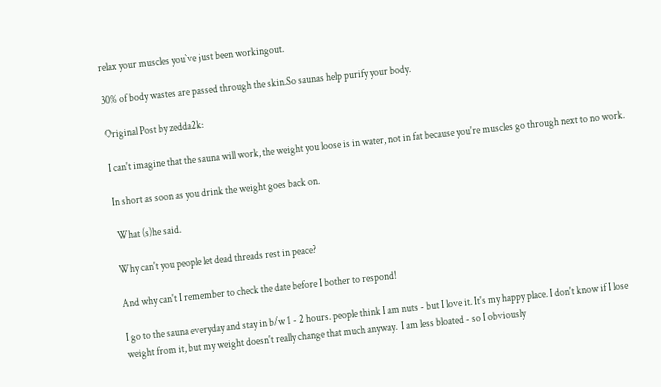relax your muscles you`ve just been workingout.

30% of body wastes are passed through the skin.So saunas help purify your body.

Original Post by zedda2k:

I can't imagine that the sauna will work, the weight you loose is in water, not in fat because you're muscles go through next to no work.

In short as soon as you drink the weight goes back on.

 What (s)he said.

Why can't you people let dead threads rest in peace?

And why can't I remember to check the date before I bother to respond!

I go to the sauna everyday and stay in b/w 1 - 2 hours. people think I am nuts - but I love it. It's my happy place. I don't know if I lose weight from it, but my weight doesn't really change that much anyway.  I am less bloated - so I obviously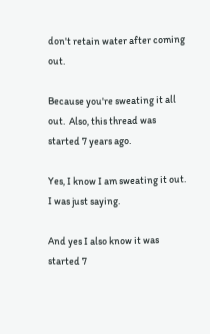don't retain water after coming out.

Because you're sweating it all out.  Also, this thread was started 7 years ago.

Yes, I know I am sweating it out. I was just saying.

And yes I also know it was started 7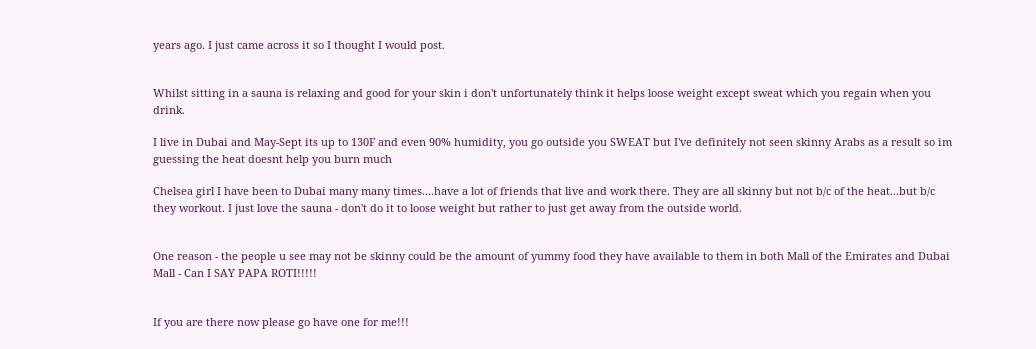years ago. I just came across it so I thought I would post.


Whilst sitting in a sauna is relaxing and good for your skin i don't unfortunately think it helps loose weight except sweat which you regain when you drink.

I live in Dubai and May-Sept its up to 130F and even 90% humidity, you go outside you SWEAT but I've definitely not seen skinny Arabs as a result so im guessing the heat doesnt help you burn much

Chelsea girl I have been to Dubai many many times....have a lot of friends that live and work there. They are all skinny but not b/c of the heat...but b/c they workout. I just love the sauna - don't do it to loose weight but rather to just get away from the outside world.


One reason - the people u see may not be skinny could be the amount of yummy food they have available to them in both Mall of the Emirates and Dubai Mall - Can I SAY PAPA ROTI!!!!!


If you are there now please go have one for me!!!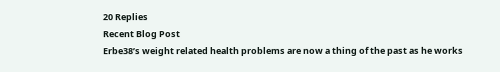20 Replies
Recent Blog Post
Erbe38’s weight related health problems are now a thing of the past as he works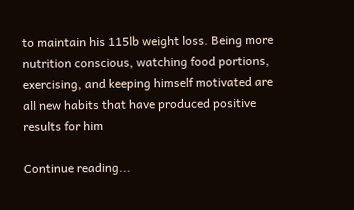to maintain his 115lb weight loss. Being more nutrition conscious, watching food portions, exercising, and keeping himself motivated are all new habits that have produced positive results for him

Continue reading...